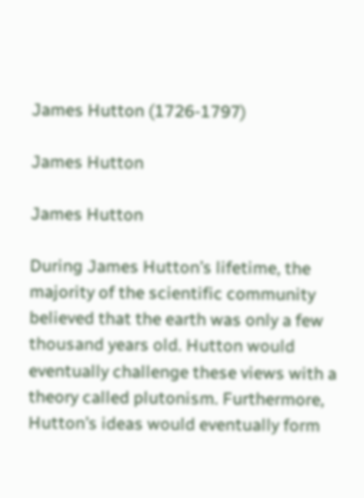James Hutton (1726-1797)

James Hutton

James Hutton

During James Hutton’s lifetime, the majority of the scientific community believed that the earth was only a few thousand years old. Hutton would eventually challenge these views with a theory called plutonism. Furthermore, Hutton’s ideas would eventually form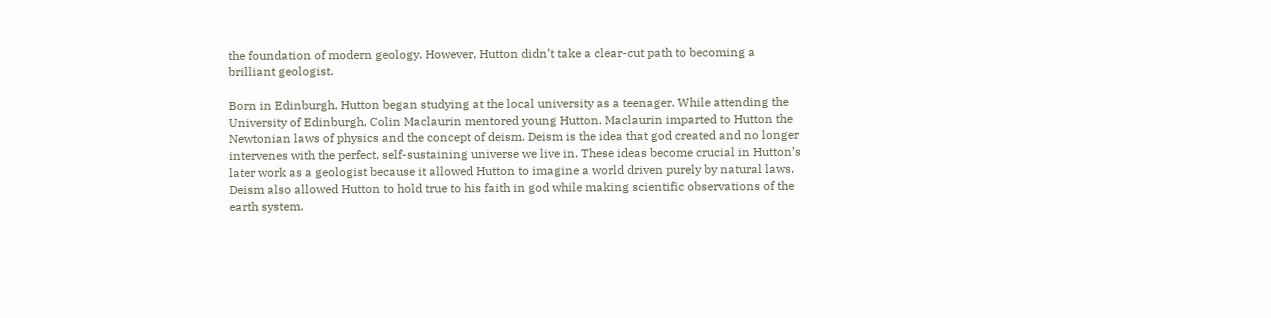the foundation of modern geology. However, Hutton didn’t take a clear-cut path to becoming a brilliant geologist.

Born in Edinburgh, Hutton began studying at the local university as a teenager. While attending the University of Edinburgh, Colin Maclaurin mentored young Hutton. Maclaurin imparted to Hutton the Newtonian laws of physics and the concept of deism. Deism is the idea that god created and no longer intervenes with the perfect, self-sustaining universe we live in. These ideas become crucial in Hutton’s later work as a geologist because it allowed Hutton to imagine a world driven purely by natural laws. Deism also allowed Hutton to hold true to his faith in god while making scientific observations of the earth system.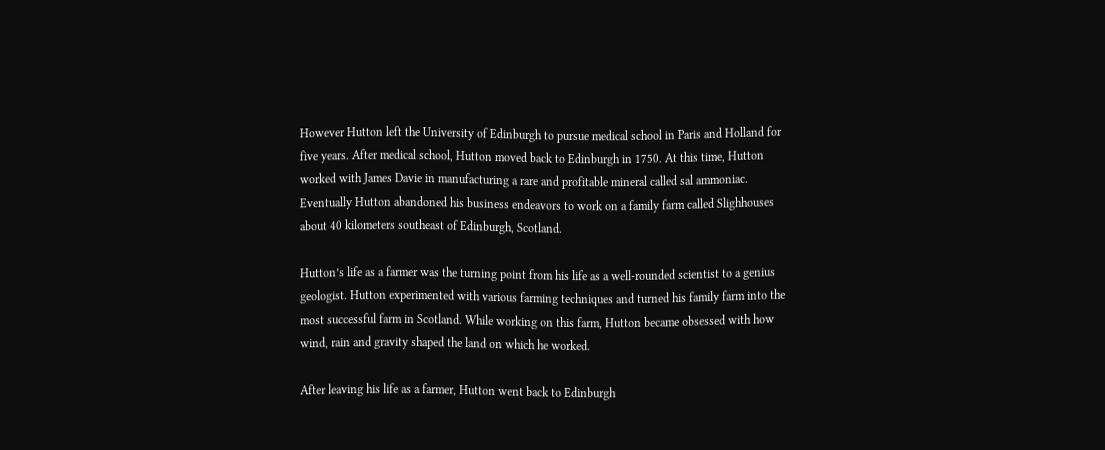However Hutton left the University of Edinburgh to pursue medical school in Paris and Holland for five years. After medical school, Hutton moved back to Edinburgh in 1750. At this time, Hutton worked with James Davie in manufacturing a rare and profitable mineral called sal ammoniac. Eventually Hutton abandoned his business endeavors to work on a family farm called Slighhouses about 40 kilometers southeast of Edinburgh, Scotland.

Hutton’s life as a farmer was the turning point from his life as a well-rounded scientist to a genius geologist. Hutton experimented with various farming techniques and turned his family farm into the most successful farm in Scotland. While working on this farm, Hutton became obsessed with how wind, rain and gravity shaped the land on which he worked.

After leaving his life as a farmer, Hutton went back to Edinburgh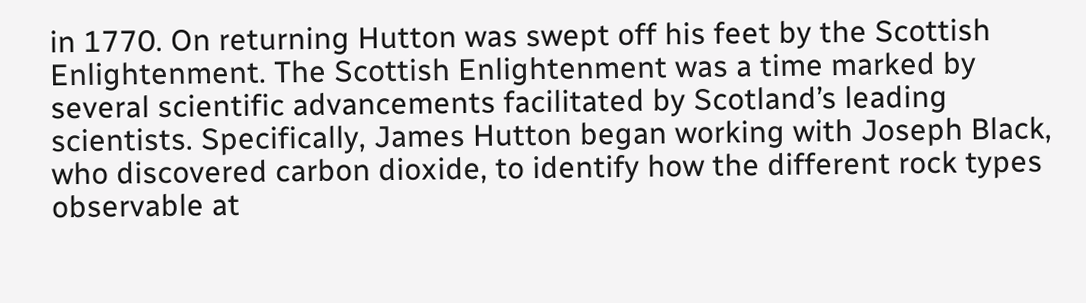in 1770. On returning Hutton was swept off his feet by the Scottish Enlightenment. The Scottish Enlightenment was a time marked by several scientific advancements facilitated by Scotland’s leading scientists. Specifically, James Hutton began working with Joseph Black, who discovered carbon dioxide, to identify how the different rock types observable at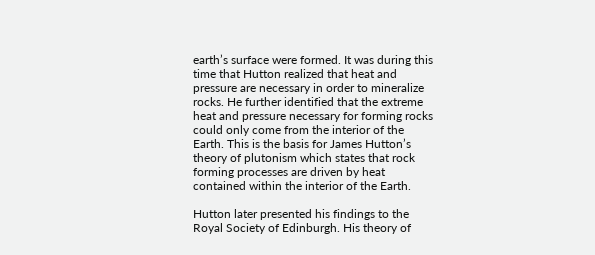earth’s surface were formed. It was during this time that Hutton realized that heat and pressure are necessary in order to mineralize rocks. He further identified that the extreme heat and pressure necessary for forming rocks could only come from the interior of the Earth. This is the basis for James Hutton’s theory of plutonism which states that rock forming processes are driven by heat contained within the interior of the Earth.

Hutton later presented his findings to the Royal Society of Edinburgh. His theory of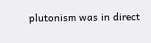plutonism was in direct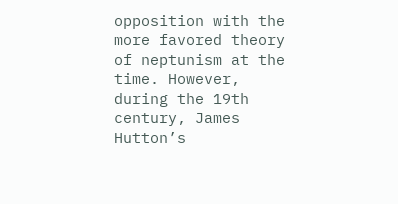opposition with the more favored theory of neptunism at the time. However, during the 19th century, James Hutton’s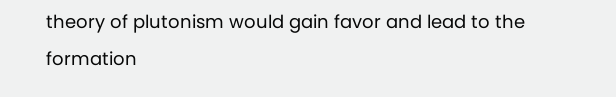theory of plutonism would gain favor and lead to the formation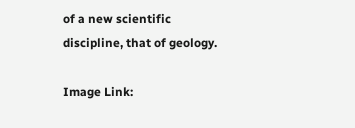of a new scientific discipline, that of geology.

Image Link: